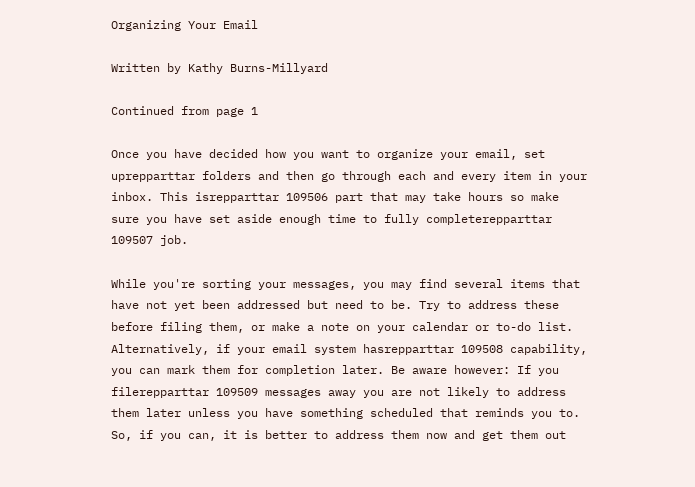Organizing Your Email

Written by Kathy Burns-Millyard

Continued from page 1

Once you have decided how you want to organize your email, set uprepparttar folders and then go through each and every item in your inbox. This isrepparttar 109506 part that may take hours so make sure you have set aside enough time to fully completerepparttar 109507 job.

While you're sorting your messages, you may find several items that have not yet been addressed but need to be. Try to address these before filing them, or make a note on your calendar or to-do list. Alternatively, if your email system hasrepparttar 109508 capability, you can mark them for completion later. Be aware however: If you filerepparttar 109509 messages away you are not likely to address them later unless you have something scheduled that reminds you to. So, if you can, it is better to address them now and get them out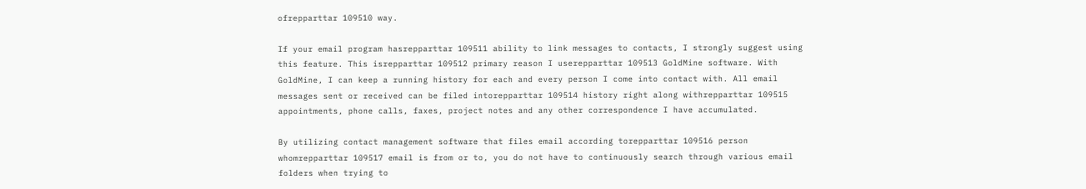ofrepparttar 109510 way.

If your email program hasrepparttar 109511 ability to link messages to contacts, I strongly suggest using this feature. This isrepparttar 109512 primary reason I userepparttar 109513 GoldMine software. With GoldMine, I can keep a running history for each and every person I come into contact with. All email messages sent or received can be filed intorepparttar 109514 history right along withrepparttar 109515 appointments, phone calls, faxes, project notes and any other correspondence I have accumulated.

By utilizing contact management software that files email according torepparttar 109516 person whomrepparttar 109517 email is from or to, you do not have to continuously search through various email folders when trying to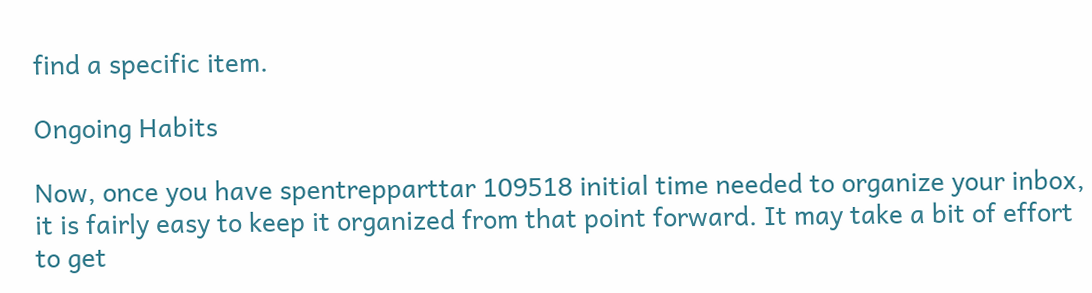find a specific item.

Ongoing Habits

Now, once you have spentrepparttar 109518 initial time needed to organize your inbox, it is fairly easy to keep it organized from that point forward. It may take a bit of effort to get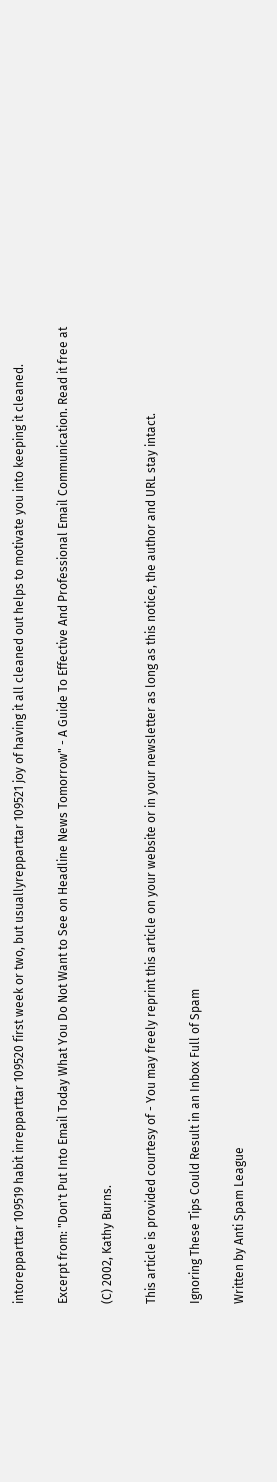intorepparttar 109519 habit inrepparttar 109520 first week or two, but usuallyrepparttar 109521 joy of having it all cleaned out helps to motivate you into keeping it cleaned.

Excerpt from: "Don't Put Into Email Today What You Do Not Want to See on Headline News Tomorrow" - A Guide To Effective And Professional Email Communication. Read it free at

(C) 2002, Kathy Burns.

This article is provided courtesy of - You may freely reprint this article on your website or in your newsletter as long as this notice, the author and URL stay intact.

Ignoring These Tips Could Result in an Inbox Full of Spam

Written by Anti Spam League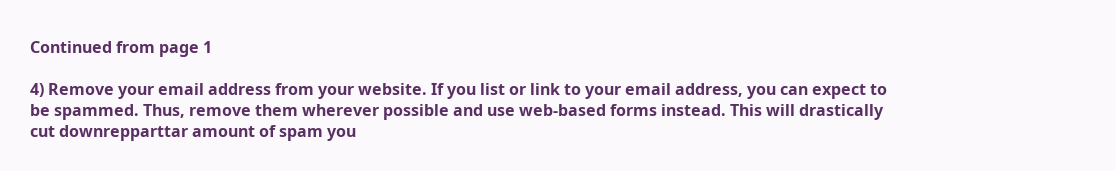Continued from page 1

4) Remove your email address from your website. If you list or link to your email address, you can expect to be spammed. Thus, remove them wherever possible and use web-based forms instead. This will drastically cut downrepparttar amount of spam you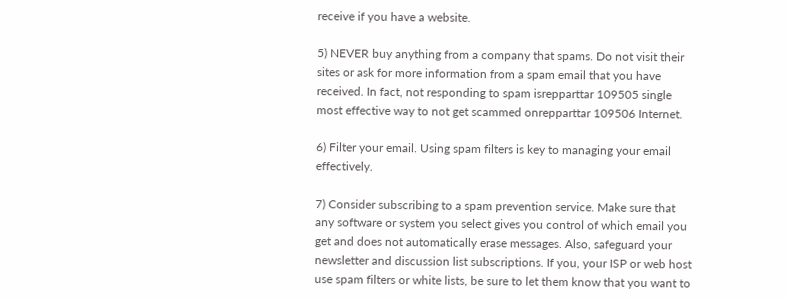receive if you have a website.

5) NEVER buy anything from a company that spams. Do not visit their sites or ask for more information from a spam email that you have received. In fact, not responding to spam isrepparttar 109505 single most effective way to not get scammed onrepparttar 109506 Internet.

6) Filter your email. Using spam filters is key to managing your email effectively.

7) Consider subscribing to a spam prevention service. Make sure that any software or system you select gives you control of which email you get and does not automatically erase messages. Also, safeguard your newsletter and discussion list subscriptions. If you, your ISP or web host use spam filters or white lists, be sure to let them know that you want to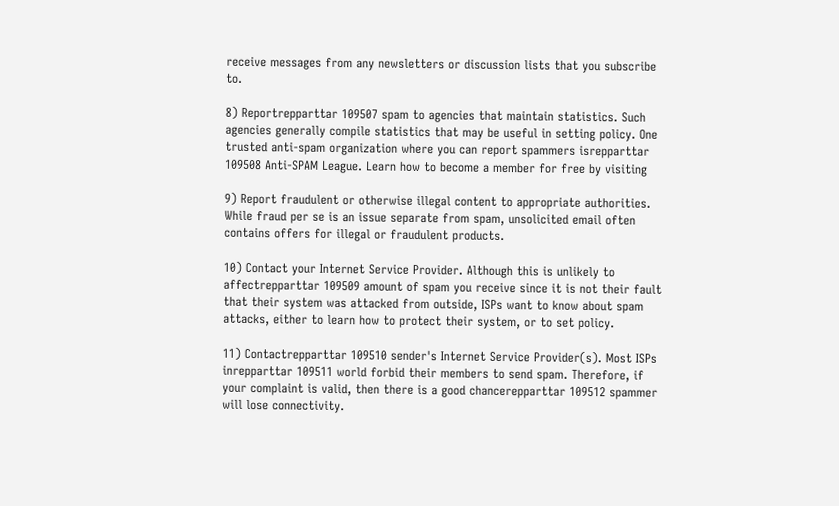receive messages from any newsletters or discussion lists that you subscribe to.

8) Reportrepparttar 109507 spam to agencies that maintain statistics. Such agencies generally compile statistics that may be useful in setting policy. One trusted anti-spam organization where you can report spammers isrepparttar 109508 Anti-SPAM League. Learn how to become a member for free by visiting

9) Report fraudulent or otherwise illegal content to appropriate authorities. While fraud per se is an issue separate from spam, unsolicited email often contains offers for illegal or fraudulent products.

10) Contact your Internet Service Provider. Although this is unlikely to affectrepparttar 109509 amount of spam you receive since it is not their fault that their system was attacked from outside, ISPs want to know about spam attacks, either to learn how to protect their system, or to set policy.

11) Contactrepparttar 109510 sender's Internet Service Provider(s). Most ISPs inrepparttar 109511 world forbid their members to send spam. Therefore, if your complaint is valid, then there is a good chancerepparttar 109512 spammer will lose connectivity.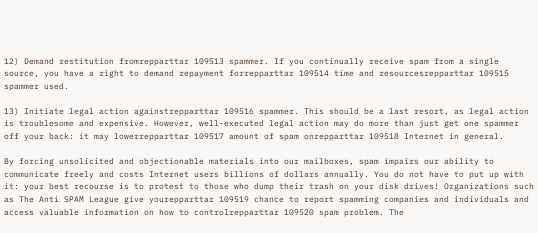12) Demand restitution fromrepparttar 109513 spammer. If you continually receive spam from a single source, you have a right to demand repayment forrepparttar 109514 time and resourcesrepparttar 109515 spammer used.

13) Initiate legal action againstrepparttar 109516 spammer. This should be a last resort, as legal action is troublesome and expensive. However, well-executed legal action may do more than just get one spammer off your back: it may lowerrepparttar 109517 amount of spam onrepparttar 109518 Internet in general.

By forcing unsolicited and objectionable materials into our mailboxes, spam impairs our ability to communicate freely and costs Internet users billions of dollars annually. You do not have to put up with it: your best recourse is to protest to those who dump their trash on your disk drives! Organizations such as The Anti SPAM League give yourepparttar 109519 chance to report spamming companies and individuals and access valuable information on how to controlrepparttar 109520 spam problem. The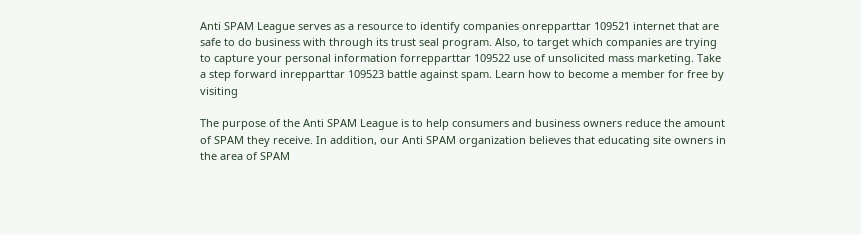Anti SPAM League serves as a resource to identify companies onrepparttar 109521 internet that are safe to do business with through its trust seal program. Also, to target which companies are trying to capture your personal information forrepparttar 109522 use of unsolicited mass marketing. Take a step forward inrepparttar 109523 battle against spam. Learn how to become a member for free by visiting

The purpose of the Anti SPAM League is to help consumers and business owners reduce the amount of SPAM they receive. In addition, our Anti SPAM organization believes that educating site owners in the area of SPAM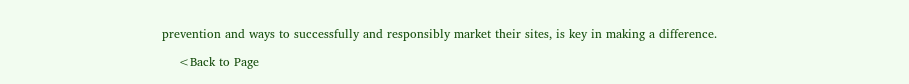prevention and ways to successfully and responsibly market their sites, is key in making a difference.

    <Back to Page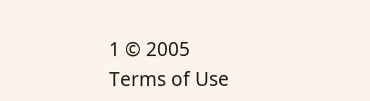1 © 2005
Terms of Use